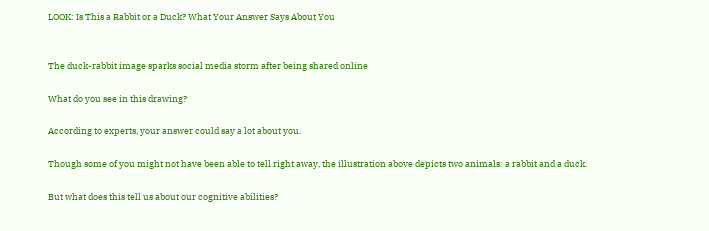LOOK: Is This a Rabbit or a Duck? What Your Answer Says About You


The duck-rabbit image sparks social media storm after being shared online

What do you see in this drawing?

According to experts, your answer could say a lot about you.

Though some of you might not have been able to tell right away, the illustration above depicts two animals: a rabbit and a duck.

But what does this tell us about our cognitive abilities?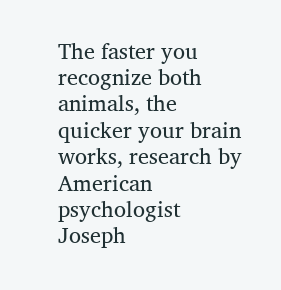The faster you recognize both animals, the quicker your brain works, research by American psychologist Joseph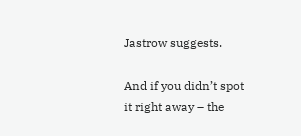Jastrow suggests.

And if you didn’t spot it right away – the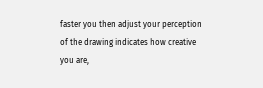faster you then adjust your perception of the drawing indicates how creative you are,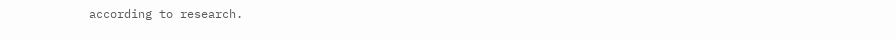according to research.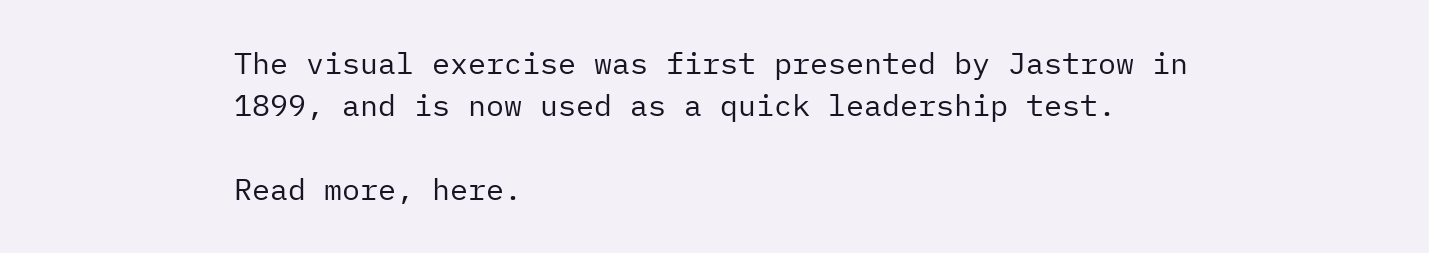The visual exercise was first presented by Jastrow in 1899, and is now used as a quick leadership test.

Read more, here.